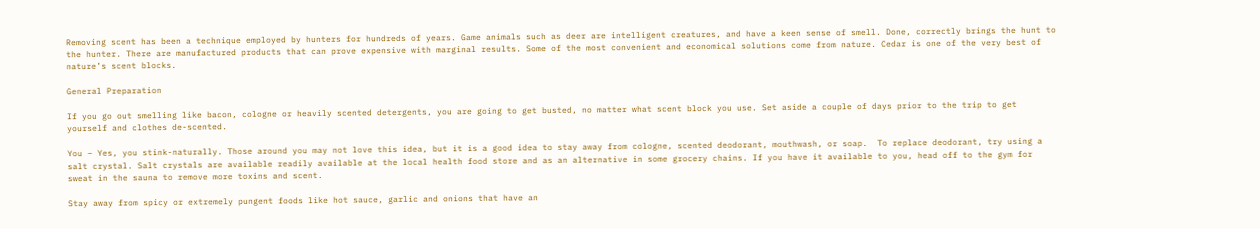Removing scent has been a technique employed by hunters for hundreds of years. Game animals such as deer are intelligent creatures, and have a keen sense of smell. Done, correctly brings the hunt to the hunter. There are manufactured products that can prove expensive with marginal results. Some of the most convenient and economical solutions come from nature. Cedar is one of the very best of nature’s scent blocks.

General Preparation

If you go out smelling like bacon, cologne or heavily scented detergents, you are going to get busted, no matter what scent block you use. Set aside a couple of days prior to the trip to get yourself and clothes de-scented.

You – Yes, you stink-naturally. Those around you may not love this idea, but it is a good idea to stay away from cologne, scented deodorant, mouthwash, or soap.  To replace deodorant, try using a salt crystal. Salt crystals are available readily available at the local health food store and as an alternative in some grocery chains. If you have it available to you, head off to the gym for sweat in the sauna to remove more toxins and scent.

Stay away from spicy or extremely pungent foods like hot sauce, garlic and onions that have an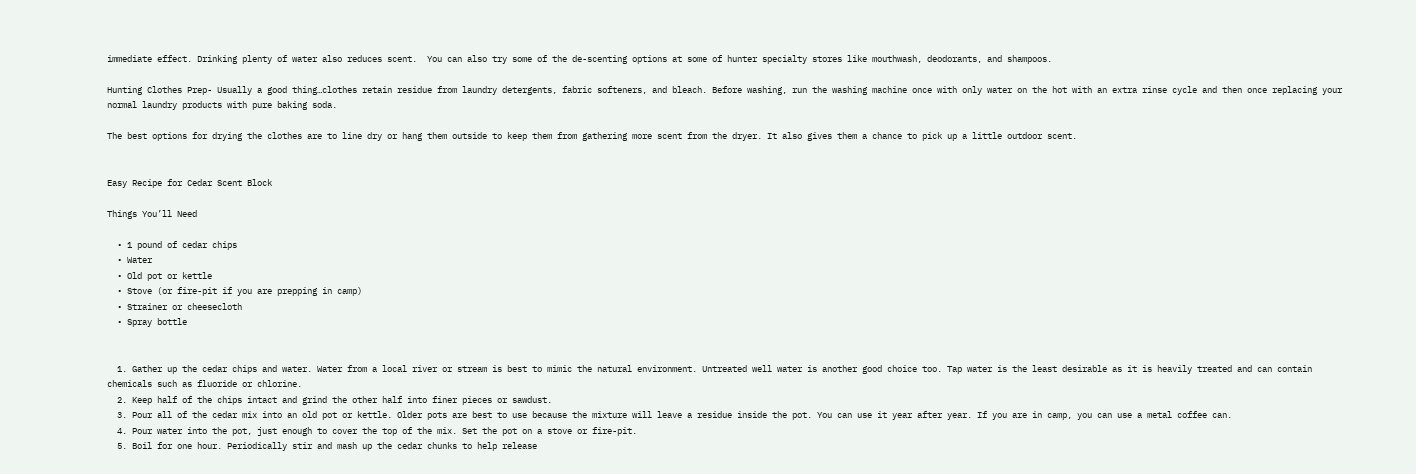immediate effect. Drinking plenty of water also reduces scent.  You can also try some of the de-scenting options at some of hunter specialty stores like mouthwash, deodorants, and shampoos.

Hunting Clothes Prep- Usually a good thing…clothes retain residue from laundry detergents, fabric softeners, and bleach. Before washing, run the washing machine once with only water on the hot with an extra rinse cycle and then once replacing your normal laundry products with pure baking soda.

The best options for drying the clothes are to line dry or hang them outside to keep them from gathering more scent from the dryer. It also gives them a chance to pick up a little outdoor scent.


Easy Recipe for Cedar Scent Block

Things You’ll Need

  • 1 pound of cedar chips
  • Water
  • Old pot or kettle
  • Stove (or fire-pit if you are prepping in camp)
  • Strainer or cheesecloth
  • Spray bottle


  1. Gather up the cedar chips and water. Water from a local river or stream is best to mimic the natural environment. Untreated well water is another good choice too. Tap water is the least desirable as it is heavily treated and can contain chemicals such as fluoride or chlorine.
  2. Keep half of the chips intact and grind the other half into finer pieces or sawdust.
  3. Pour all of the cedar mix into an old pot or kettle. Older pots are best to use because the mixture will leave a residue inside the pot. You can use it year after year. If you are in camp, you can use a metal coffee can.
  4. Pour water into the pot, just enough to cover the top of the mix. Set the pot on a stove or fire-pit.
  5. Boil for one hour. Periodically stir and mash up the cedar chunks to help release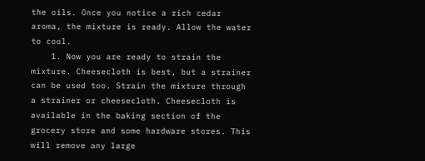the oils. Once you notice a rich cedar aroma, the mixture is ready. Allow the water to cool.
    1. Now you are ready to strain the mixture. Cheesecloth is best, but a strainer can be used too. Strain the mixture through a strainer or cheesecloth. Cheesecloth is available in the baking section of the grocery store and some hardware stores. This will remove any large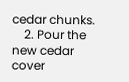cedar chunks.
    2. Pour the new cedar cover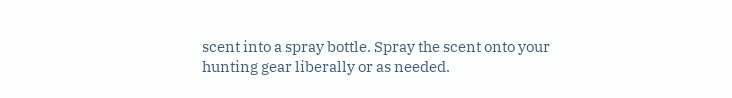scent into a spray bottle. Spray the scent onto your hunting gear liberally or as needed.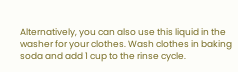Alternatively, you can also use this liquid in the washer for your clothes. Wash clothes in baking soda and add 1 cup to the rinse cycle.